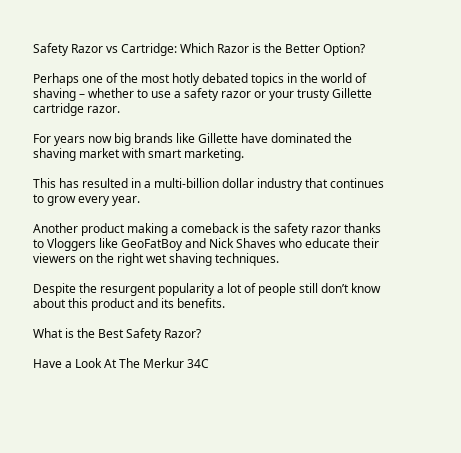Safety Razor vs Cartridge: Which Razor is the Better Option?

Perhaps one of the most hotly debated topics in the world of shaving – whether to use a safety razor or your trusty Gillette cartridge razor.

For years now big brands like Gillette have dominated the shaving market with smart marketing.

This has resulted in a multi-billion dollar industry that continues to grow every year.

Another product making a comeback is the safety razor thanks to Vloggers like GeoFatBoy and Nick Shaves who educate their viewers on the right wet shaving techniques.

Despite the resurgent popularity a lot of people still don’t know about this product and its benefits.

What is the Best Safety Razor?

Have a Look At The Merkur 34C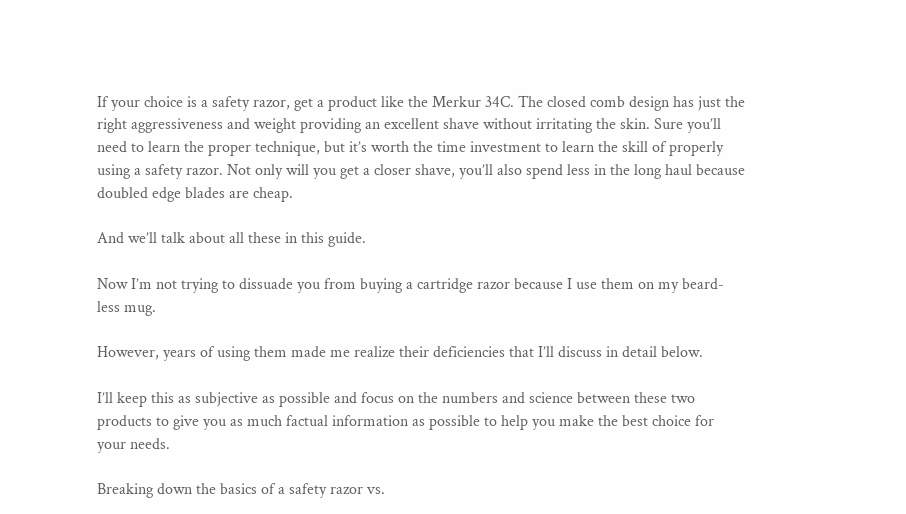If your choice is a safety razor, get a product like the Merkur 34C. The closed comb design has just the right aggressiveness and weight providing an excellent shave without irritating the skin. Sure you’ll need to learn the proper technique, but it’s worth the time investment to learn the skill of properly using a safety razor. Not only will you get a closer shave, you’ll also spend less in the long haul because doubled edge blades are cheap.

And we’ll talk about all these in this guide.

Now I’m not trying to dissuade you from buying a cartridge razor because I use them on my beard-less mug.

However, years of using them made me realize their deficiencies that I’ll discuss in detail below.

I’ll keep this as subjective as possible and focus on the numbers and science between these two products to give you as much factual information as possible to help you make the best choice for your needs.

Breaking down the basics of a safety razor vs.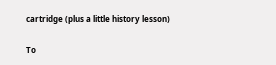cartridge (plus a little history lesson)

To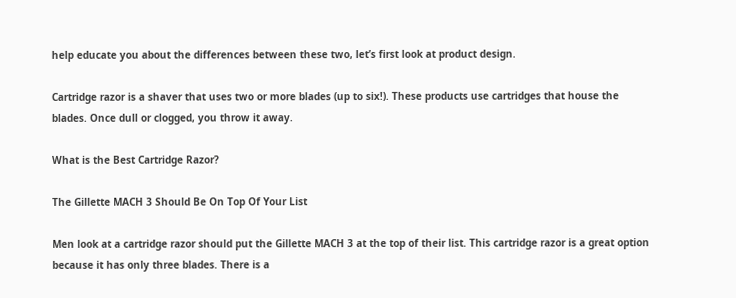help educate you about the differences between these two, let’s first look at product design.

Cartridge razor is a shaver that uses two or more blades (up to six!). These products use cartridges that house the blades. Once dull or clogged, you throw it away.

What is the Best Cartridge Razor?

The Gillette MACH 3 Should Be On Top Of Your List

Men look at a cartridge razor should put the Gillette MACH 3 at the top of their list. This cartridge razor is a great option because it has only three blades. There is a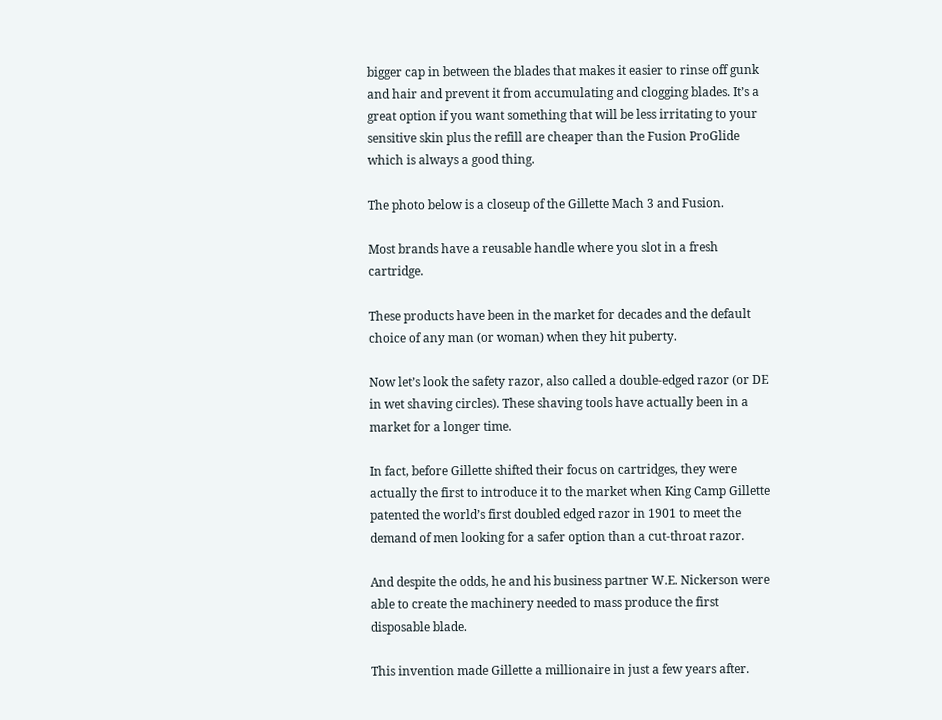bigger cap in between the blades that makes it easier to rinse off gunk and hair and prevent it from accumulating and clogging blades. It’s a great option if you want something that will be less irritating to your sensitive skin plus the refill are cheaper than the Fusion ProGlide which is always a good thing.

The photo below is a closeup of the Gillette Mach 3 and Fusion.

Most brands have a reusable handle where you slot in a fresh cartridge.

These products have been in the market for decades and the default choice of any man (or woman) when they hit puberty.

Now let’s look the safety razor, also called a double-edged razor (or DE in wet shaving circles). These shaving tools have actually been in a market for a longer time.

In fact, before Gillette shifted their focus on cartridges, they were actually the first to introduce it to the market when King Camp Gillette patented the world’s first doubled edged razor in 1901 to meet the demand of men looking for a safer option than a cut-throat razor.

And despite the odds, he and his business partner W.E. Nickerson were able to create the machinery needed to mass produce the first disposable blade.

This invention made Gillette a millionaire in just a few years after.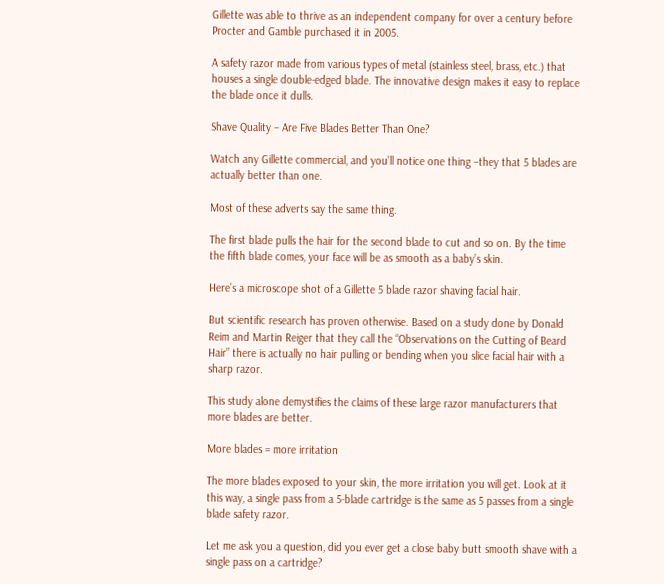Gillette was able to thrive as an independent company for over a century before Procter and Gamble purchased it in 2005.

A safety razor made from various types of metal (stainless steel, brass, etc.) that houses a single double-edged blade. The innovative design makes it easy to replace the blade once it dulls.

Shave Quality – Are Five Blades Better Than One?

Watch any Gillette commercial, and you’ll notice one thing –they that 5 blades are actually better than one.

Most of these adverts say the same thing.

The first blade pulls the hair for the second blade to cut and so on. By the time the fifth blade comes, your face will be as smooth as a baby’s skin.

Here’s a microscope shot of a Gillette 5 blade razor shaving facial hair.

But scientific research has proven otherwise. Based on a study done by Donald Reim and Martin Reiger that they call the “Observations on the Cutting of Beard Hair” there is actually no hair pulling or bending when you slice facial hair with a sharp razor.

This study alone demystifies the claims of these large razor manufacturers that more blades are better.

More blades = more irritation

The more blades exposed to your skin, the more irritation you will get. Look at it this way, a single pass from a 5-blade cartridge is the same as 5 passes from a single blade safety razor.

Let me ask you a question, did you ever get a close baby butt smooth shave with a single pass on a cartridge?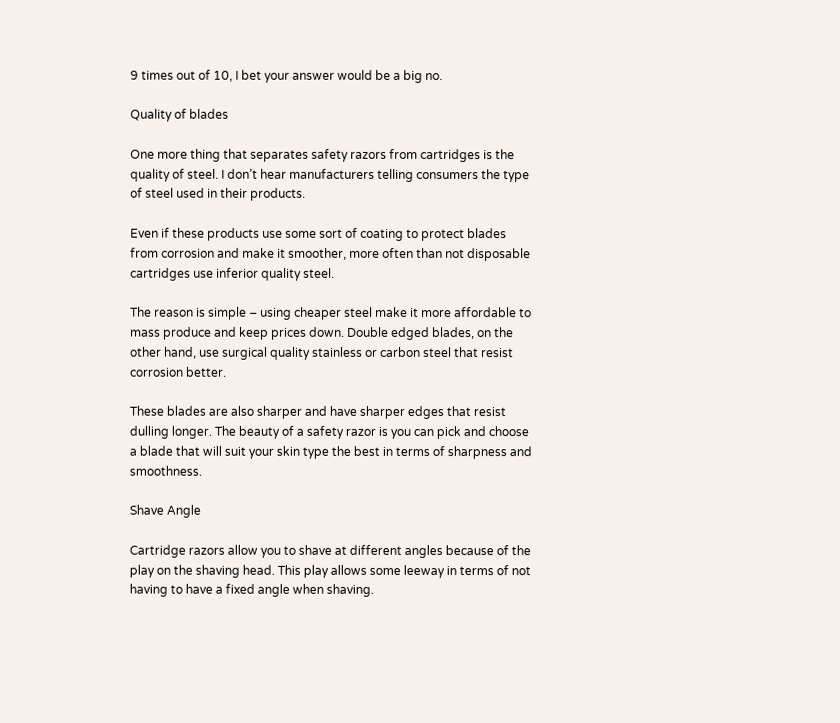9 times out of 10, I bet your answer would be a big no.

Quality of blades

One more thing that separates safety razors from cartridges is the quality of steel. I don’t hear manufacturers telling consumers the type of steel used in their products.

Even if these products use some sort of coating to protect blades from corrosion and make it smoother, more often than not disposable cartridges use inferior quality steel.

The reason is simple – using cheaper steel make it more affordable to mass produce and keep prices down. Double edged blades, on the other hand, use surgical quality stainless or carbon steel that resist corrosion better.

These blades are also sharper and have sharper edges that resist dulling longer. The beauty of a safety razor is you can pick and choose a blade that will suit your skin type the best in terms of sharpness and smoothness.

Shave Angle

Cartridge razors allow you to shave at different angles because of the play on the shaving head. This play allows some leeway in terms of not having to have a fixed angle when shaving.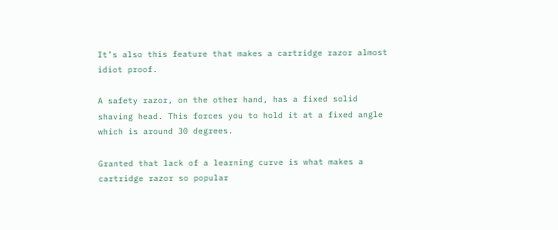It’s also this feature that makes a cartridge razor almost idiot proof.

A safety razor, on the other hand, has a fixed solid shaving head. This forces you to hold it at a fixed angle which is around 30 degrees.

Granted that lack of a learning curve is what makes a cartridge razor so popular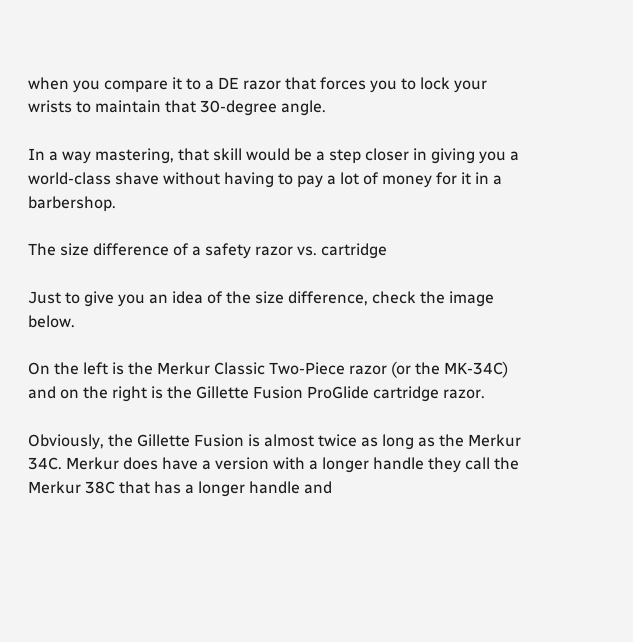when you compare it to a DE razor that forces you to lock your wrists to maintain that 30-degree angle.

In a way mastering, that skill would be a step closer in giving you a world-class shave without having to pay a lot of money for it in a barbershop.

The size difference of a safety razor vs. cartridge

Just to give you an idea of the size difference, check the image below.

On the left is the Merkur Classic Two-Piece razor (or the MK-34C) and on the right is the Gillette Fusion ProGlide cartridge razor.

Obviously, the Gillette Fusion is almost twice as long as the Merkur 34C. Merkur does have a version with a longer handle they call the Merkur 38C that has a longer handle and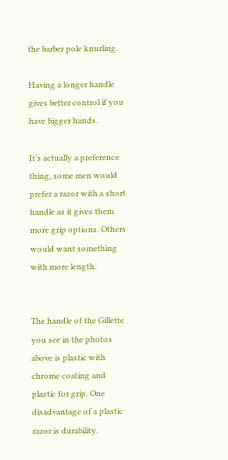the barber pole knurling.

Having a longer handle gives better control if you have bigger hands.

It’s actually a preference thing, some men would prefer a razor with a short handle as it gives them more grip options. Others would want something with more length.


The handle of the Gillette you see in the photos above is plastic with chrome coating and plastic for grip. One disadvantage of a plastic razor is durability.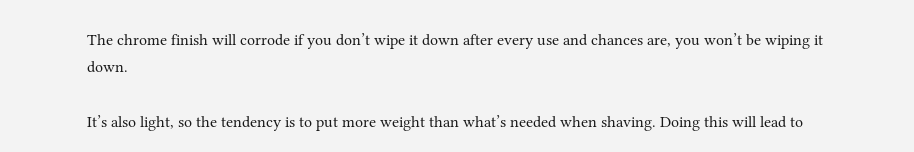The chrome finish will corrode if you don’t wipe it down after every use and chances are, you won’t be wiping it down.

It’s also light, so the tendency is to put more weight than what’s needed when shaving. Doing this will lead to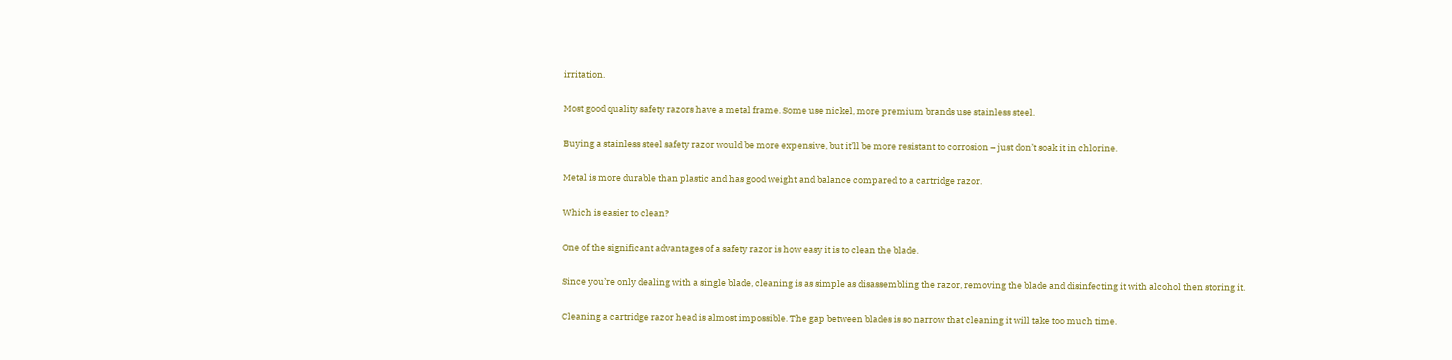irritation.

Most good quality safety razors have a metal frame. Some use nickel, more premium brands use stainless steel.

Buying a stainless steel safety razor would be more expensive, but it’ll be more resistant to corrosion – just don’t soak it in chlorine.

Metal is more durable than plastic and has good weight and balance compared to a cartridge razor.

Which is easier to clean?

One of the significant advantages of a safety razor is how easy it is to clean the blade.

Since you’re only dealing with a single blade, cleaning is as simple as disassembling the razor, removing the blade and disinfecting it with alcohol then storing it.

Cleaning a cartridge razor head is almost impossible. The gap between blades is so narrow that cleaning it will take too much time.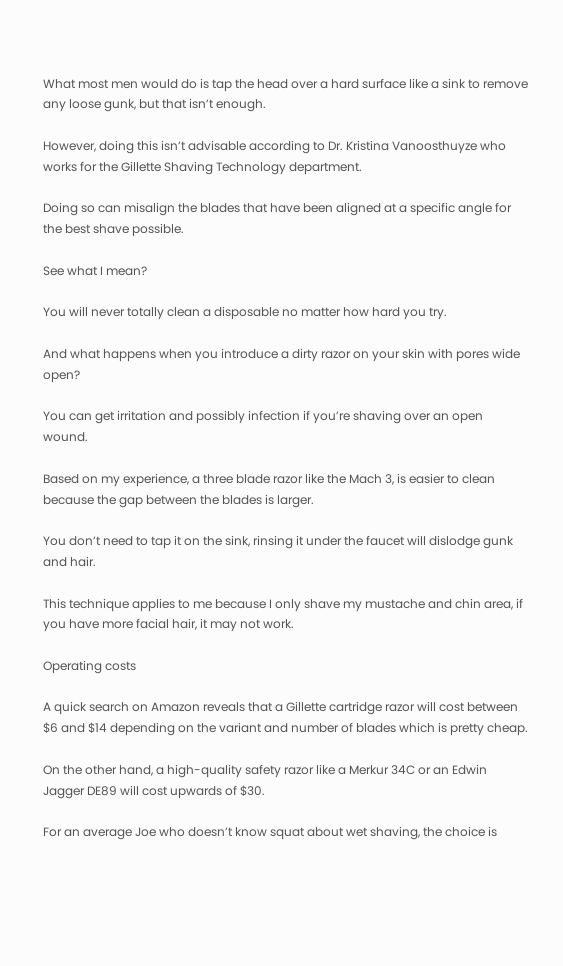What most men would do is tap the head over a hard surface like a sink to remove any loose gunk, but that isn’t enough.

However, doing this isn’t advisable according to Dr. Kristina Vanoosthuyze who works for the Gillette Shaving Technology department.

Doing so can misalign the blades that have been aligned at a specific angle for the best shave possible.

See what I mean?

You will never totally clean a disposable no matter how hard you try.

And what happens when you introduce a dirty razor on your skin with pores wide open?

You can get irritation and possibly infection if you’re shaving over an open wound.

Based on my experience, a three blade razor like the Mach 3, is easier to clean because the gap between the blades is larger.

You don’t need to tap it on the sink, rinsing it under the faucet will dislodge gunk and hair.

This technique applies to me because I only shave my mustache and chin area, if you have more facial hair, it may not work.

Operating costs

A quick search on Amazon reveals that a Gillette cartridge razor will cost between $6 and $14 depending on the variant and number of blades which is pretty cheap.

On the other hand, a high-quality safety razor like a Merkur 34C or an Edwin Jagger DE89 will cost upwards of $30.

For an average Joe who doesn’t know squat about wet shaving, the choice is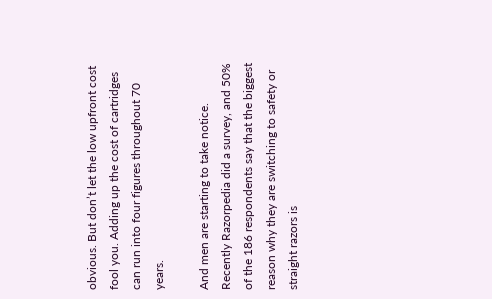obvious. But don’t let the low upfront cost fool you. Adding up the cost of cartridges can run into four figures throughout 70 years.

And men are starting to take notice. Recently Razorpedia did a survey, and 50% of the 186 respondents say that the biggest reason why they are switching to safety or straight razors is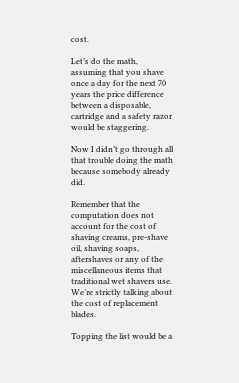cost.

Let’s do the math, assuming that you shave once a day for the next 70 years the price difference between a disposable, cartridge and a safety razor would be staggering.

Now I didn’t go through all that trouble doing the math because somebody already did.

Remember that the computation does not account for the cost of shaving creams, pre-shave oil, shaving soaps, aftershaves or any of the miscellaneous items that traditional wet shavers use. We’re strictly talking about the cost of replacement blades.

Topping the list would be a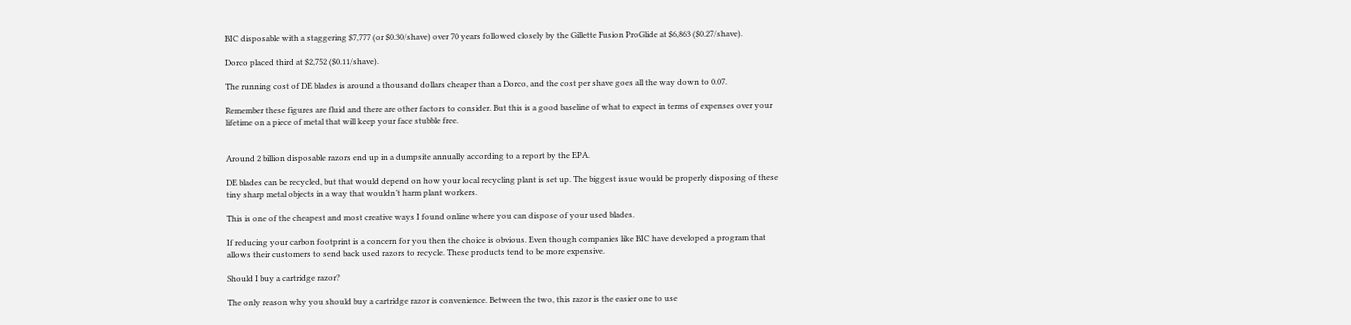BIC disposable with a staggering $7,777 (or $0.30/shave) over 70 years followed closely by the Gillette Fusion ProGlide at $6,863 ($0.27/shave).

Dorco placed third at $2,752 ($0.11/shave).

The running cost of DE blades is around a thousand dollars cheaper than a Dorco, and the cost per shave goes all the way down to 0.07.

Remember these figures are fluid and there are other factors to consider. But this is a good baseline of what to expect in terms of expenses over your lifetime on a piece of metal that will keep your face stubble free.


Around 2 billion disposable razors end up in a dumpsite annually according to a report by the EPA.

DE blades can be recycled, but that would depend on how your local recycling plant is set up. The biggest issue would be properly disposing of these tiny sharp metal objects in a way that wouldn’t harm plant workers.

This is one of the cheapest and most creative ways I found online where you can dispose of your used blades.

If reducing your carbon footprint is a concern for you then the choice is obvious. Even though companies like BIC have developed a program that allows their customers to send back used razors to recycle. These products tend to be more expensive.

Should I buy a cartridge razor?

The only reason why you should buy a cartridge razor is convenience. Between the two, this razor is the easier one to use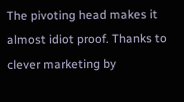The pivoting head makes it almost idiot proof. Thanks to clever marketing by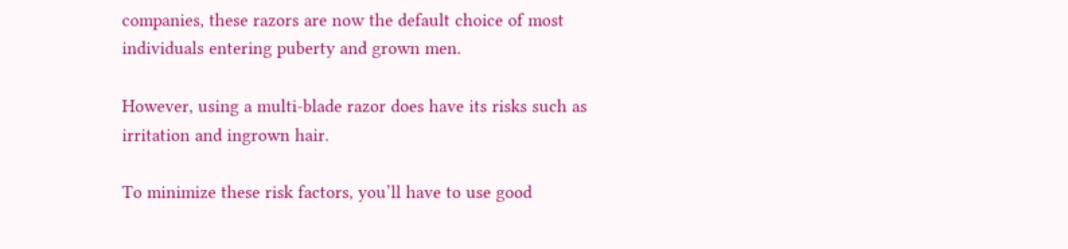companies, these razors are now the default choice of most individuals entering puberty and grown men.

However, using a multi-blade razor does have its risks such as irritation and ingrown hair.

To minimize these risk factors, you’ll have to use good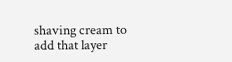shaving cream to add that layer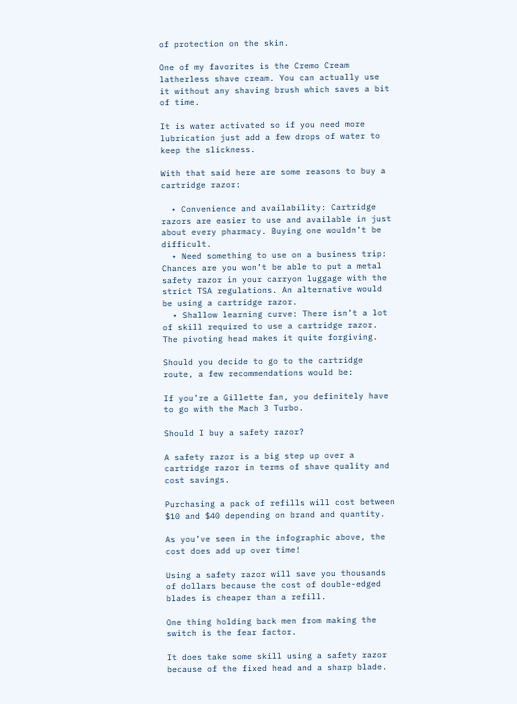of protection on the skin.

One of my favorites is the Cremo Cream latherless shave cream. You can actually use it without any shaving brush which saves a bit of time.

It is water activated so if you need more lubrication just add a few drops of water to keep the slickness.

With that said here are some reasons to buy a cartridge razor:

  • Convenience and availability: Cartridge razors are easier to use and available in just about every pharmacy. Buying one wouldn’t be difficult.
  • Need something to use on a business trip: Chances are you won’t be able to put a metal safety razor in your carryon luggage with the strict TSA regulations. An alternative would be using a cartridge razor.
  • Shallow learning curve: There isn’t a lot of skill required to use a cartridge razor. The pivoting head makes it quite forgiving.

Should you decide to go to the cartridge route, a few recommendations would be:

If you’re a Gillette fan, you definitely have to go with the Mach 3 Turbo.

Should I buy a safety razor?

A safety razor is a big step up over a cartridge razor in terms of shave quality and cost savings.

Purchasing a pack of refills will cost between $10 and $40 depending on brand and quantity.

As you’ve seen in the infographic above, the cost does add up over time!

Using a safety razor will save you thousands of dollars because the cost of double-edged blades is cheaper than a refill.

One thing holding back men from making the switch is the fear factor.

It does take some skill using a safety razor because of the fixed head and a sharp blade.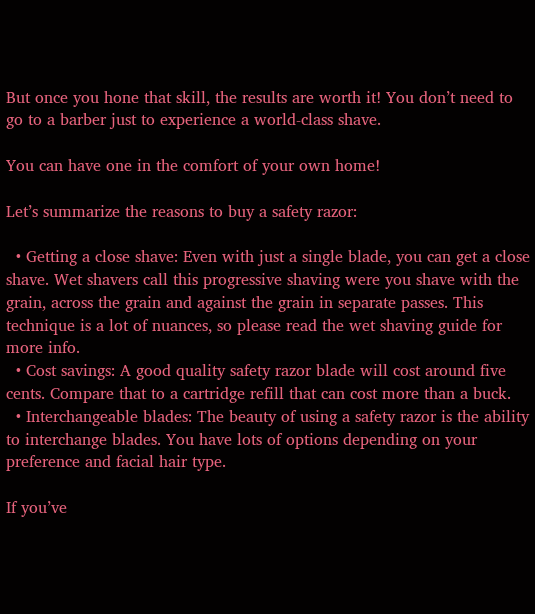But once you hone that skill, the results are worth it! You don’t need to go to a barber just to experience a world-class shave.

You can have one in the comfort of your own home!

Let’s summarize the reasons to buy a safety razor:

  • Getting a close shave: Even with just a single blade, you can get a close shave. Wet shavers call this progressive shaving were you shave with the grain, across the grain and against the grain in separate passes. This technique is a lot of nuances, so please read the wet shaving guide for more info.
  • Cost savings: A good quality safety razor blade will cost around five cents. Compare that to a cartridge refill that can cost more than a buck.
  • Interchangeable blades: The beauty of using a safety razor is the ability to interchange blades. You have lots of options depending on your preference and facial hair type.

If you’ve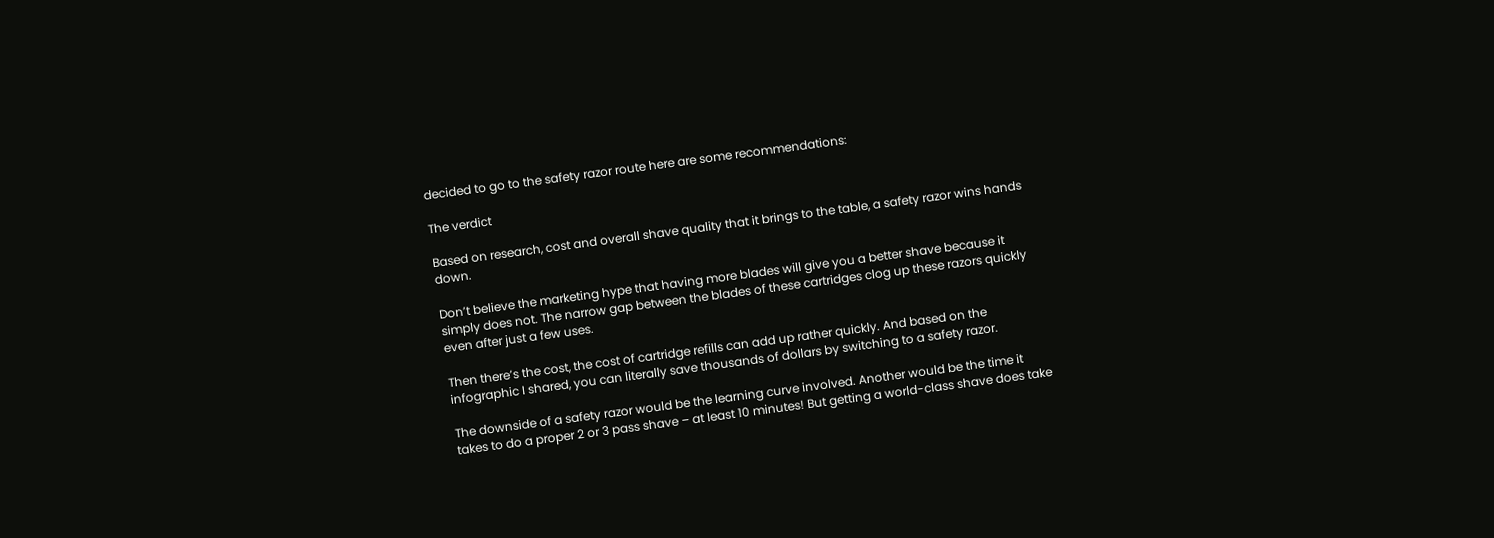decided to go to the safety razor route here are some recommendations:

The verdict

Based on research, cost and overall shave quality that it brings to the table, a safety razor wins hands down.

Don’t believe the marketing hype that having more blades will give you a better shave because it simply does not. The narrow gap between the blades of these cartridges clog up these razors quickly even after just a few uses.

Then there’s the cost, the cost of cartridge refills can add up rather quickly. And based on the infographic I shared, you can literally save thousands of dollars by switching to a safety razor.

The downside of a safety razor would be the learning curve involved. Another would be the time it takes to do a proper 2 or 3 pass shave – at least 10 minutes! But getting a world-class shave does take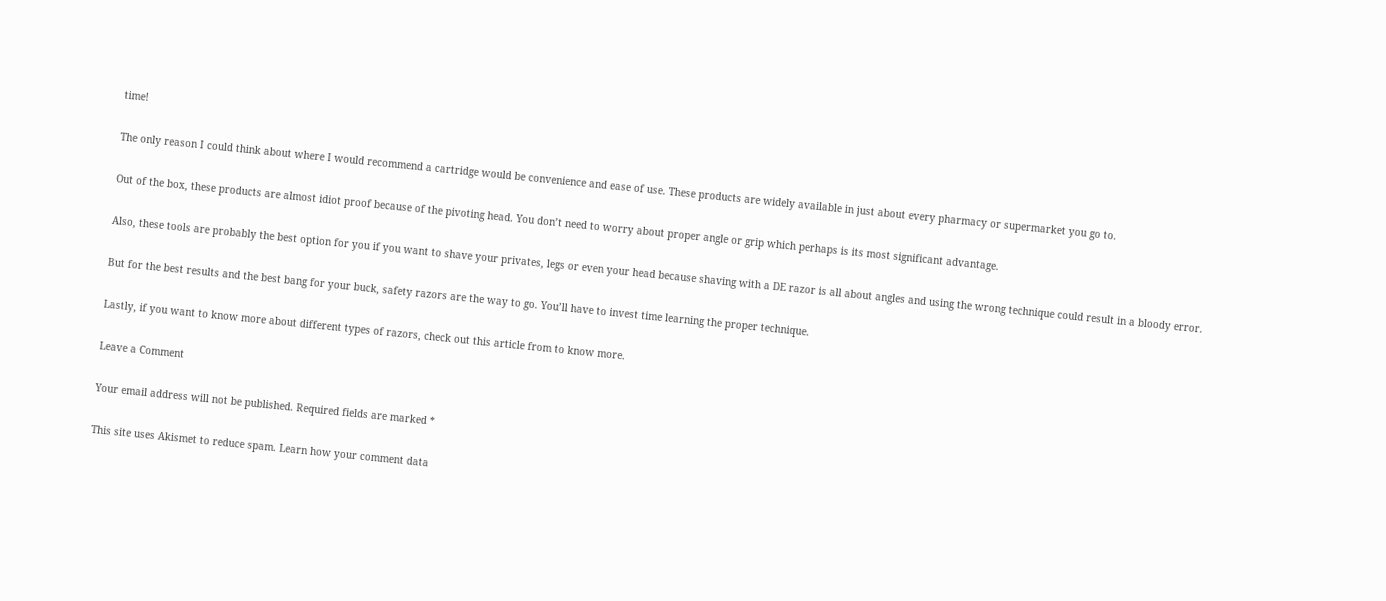time!

The only reason I could think about where I would recommend a cartridge would be convenience and ease of use. These products are widely available in just about every pharmacy or supermarket you go to.

Out of the box, these products are almost idiot proof because of the pivoting head. You don’t need to worry about proper angle or grip which perhaps is its most significant advantage.

Also, these tools are probably the best option for you if you want to shave your privates, legs or even your head because shaving with a DE razor is all about angles and using the wrong technique could result in a bloody error.

But for the best results and the best bang for your buck, safety razors are the way to go. You’ll have to invest time learning the proper technique.

Lastly, if you want to know more about different types of razors, check out this article from to know more.

Leave a Comment

Your email address will not be published. Required fields are marked *

This site uses Akismet to reduce spam. Learn how your comment data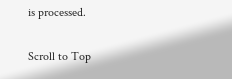is processed.

Scroll to Top